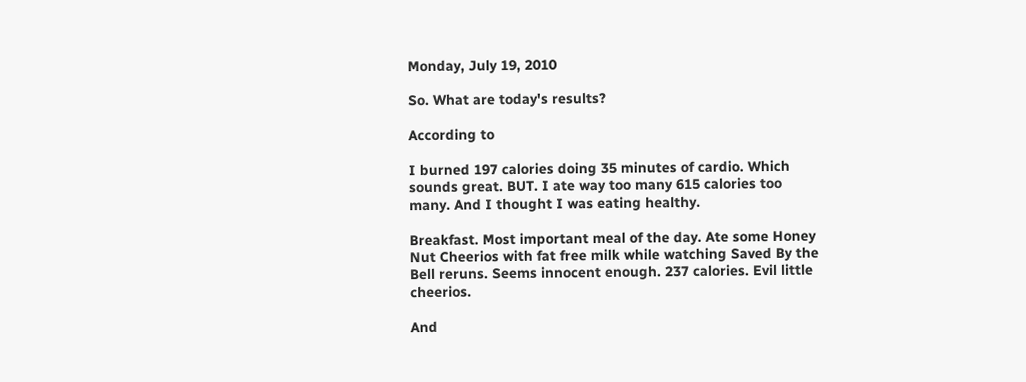Monday, July 19, 2010

So. What are today's results?

According to

I burned 197 calories doing 35 minutes of cardio. Which sounds great. BUT. I ate way too many 615 calories too many. And I thought I was eating healthy.

Breakfast. Most important meal of the day. Ate some Honey Nut Cheerios with fat free milk while watching Saved By the Bell reruns. Seems innocent enough. 237 calories. Evil little cheerios.

And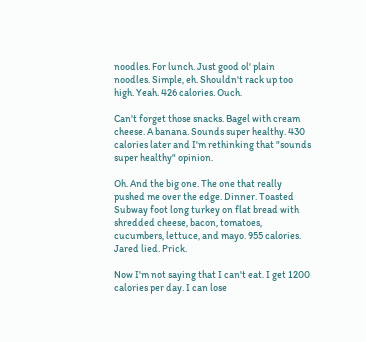noodles. For lunch. Just good ol' plain noodles. Simple, eh. Shouldn't rack up too high. Yeah. 426 calories. Ouch.

Can't forget those snacks. Bagel with cream cheese. A banana. Sounds super healthy. 430 calories later and I'm rethinking that "sounds super healthy" opinion.

Oh. And the big one. The one that really pushed me over the edge. Dinner. Toasted Subway foot long turkey on flat bread with shredded cheese, bacon, tomatoes, cucumbers, lettuce, and mayo. 955 calories. Jared lied. Prick.

Now I'm not saying that I can't eat. I get 1200 calories per day. I can lose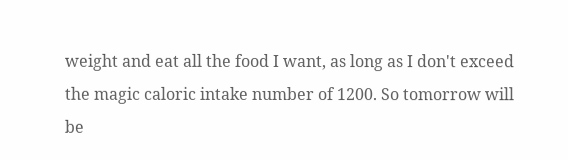weight and eat all the food I want, as long as I don't exceed the magic caloric intake number of 1200. So tomorrow will be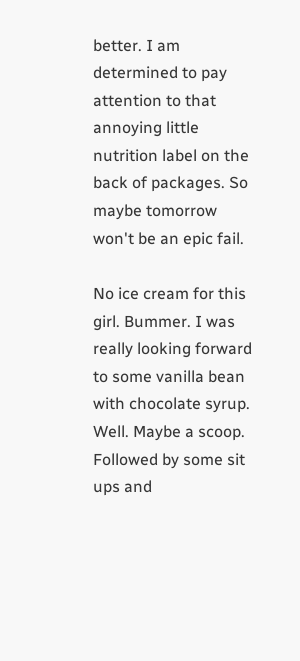better. I am determined to pay attention to that annoying little nutrition label on the back of packages. So maybe tomorrow won't be an epic fail.

No ice cream for this girl. Bummer. I was really looking forward to some vanilla bean with chocolate syrup. Well. Maybe a scoop. Followed by some sit ups and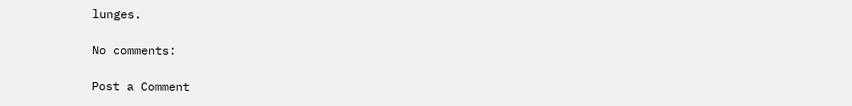lunges.

No comments:

Post a Comment